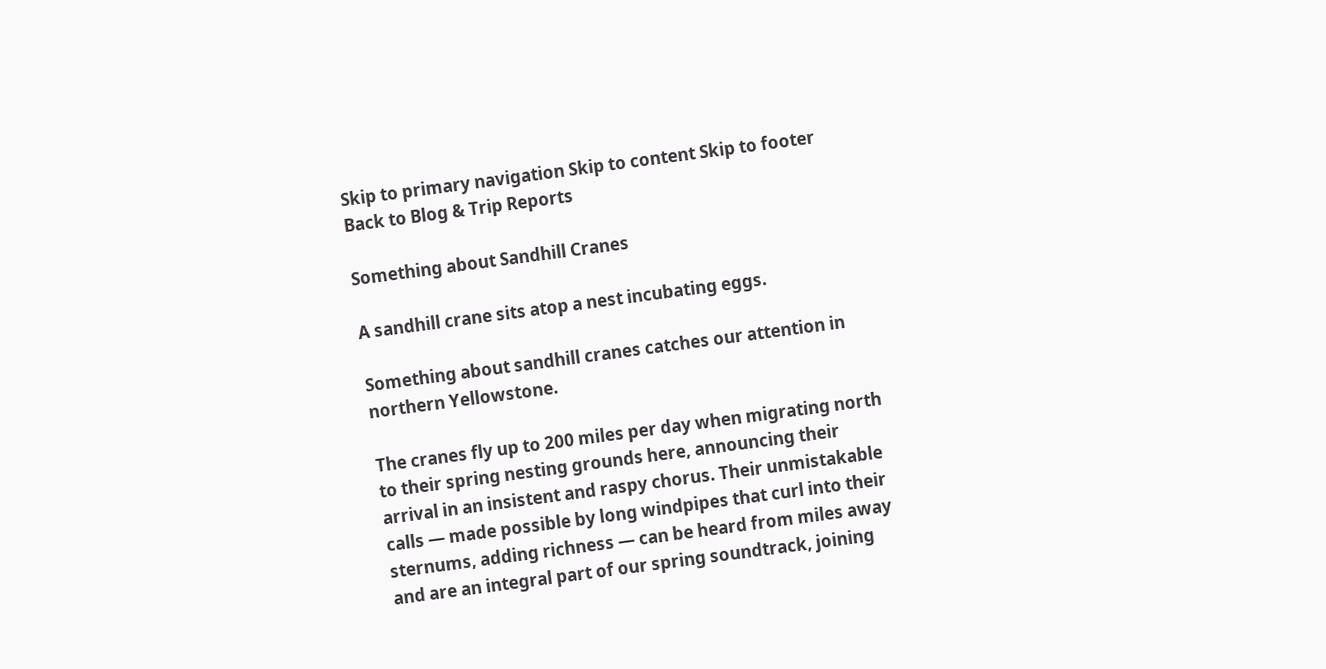Skip to primary navigation Skip to content Skip to footer
Back to Blog & Trip Reports

Something about Sandhill Cranes

A sandhill crane sits atop a nest incubating eggs.

Something about sandhill cranes catches our attention in northern Yellowstone.

The cranes fly up to 200 miles per day when migrating north to their spring nesting grounds here, announcing their arrival in an insistent and raspy chorus. Their unmistakable calls — made possible by long windpipes that curl into their sternums, adding richness — can be heard from miles away and are an integral part of our spring soundtrack, joining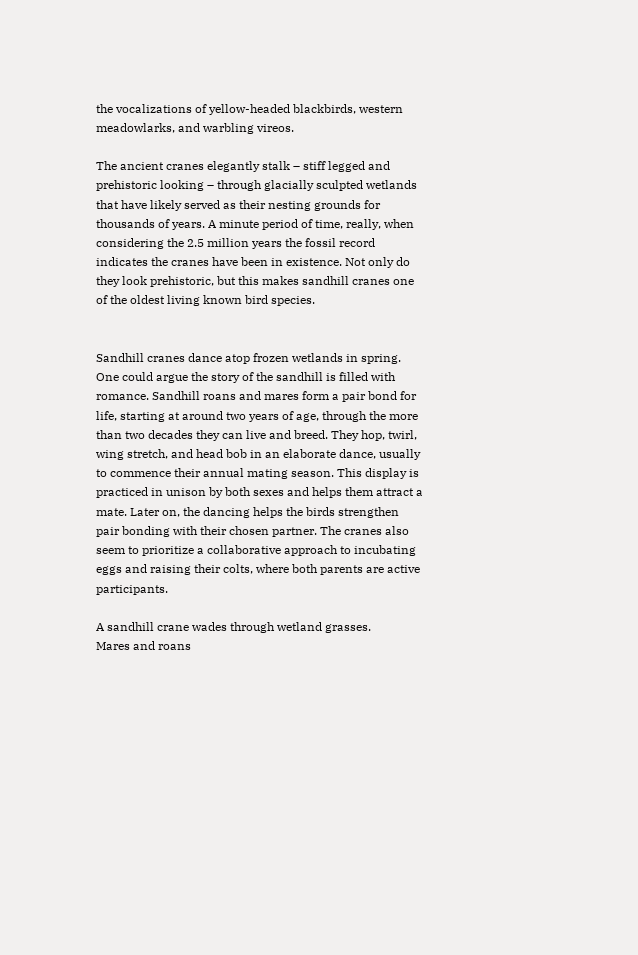the vocalizations of yellow-headed blackbirds, western meadowlarks, and warbling vireos.

The ancient cranes elegantly stalk – stiff legged and prehistoric looking – through glacially sculpted wetlands that have likely served as their nesting grounds for thousands of years. A minute period of time, really, when considering the 2.5 million years the fossil record indicates the cranes have been in existence. Not only do they look prehistoric, but this makes sandhill cranes one of the oldest living known bird species.


Sandhill cranes dance atop frozen wetlands in spring.
One could argue the story of the sandhill is filled with romance. Sandhill roans and mares form a pair bond for life, starting at around two years of age, through the more than two decades they can live and breed. They hop, twirl, wing stretch, and head bob in an elaborate dance, usually to commence their annual mating season. This display is practiced in unison by both sexes and helps them attract a mate. Later on, the dancing helps the birds strengthen pair bonding with their chosen partner. The cranes also seem to prioritize a collaborative approach to incubating eggs and raising their colts, where both parents are active participants.

A sandhill crane wades through wetland grasses.
Mares and roans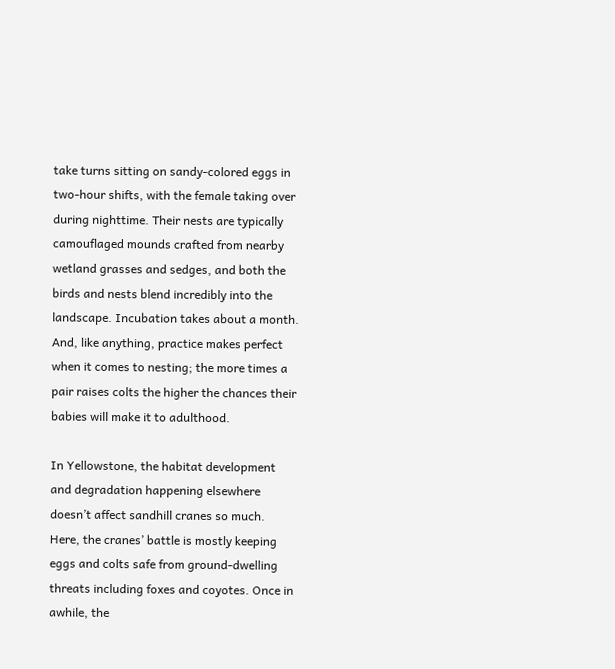take turns sitting on sandy-colored eggs in two-hour shifts, with the female taking over during nighttime. Their nests are typically camouflaged mounds crafted from nearby wetland grasses and sedges, and both the birds and nests blend incredibly into the landscape. Incubation takes about a month. And, like anything, practice makes perfect when it comes to nesting; the more times a pair raises colts the higher the chances their babies will make it to adulthood.

In Yellowstone, the habitat development and degradation happening elsewhere doesn’t affect sandhill cranes so much. Here, the cranes’ battle is mostly keeping eggs and colts safe from ground-dwelling threats including foxes and coyotes. Once in awhile, the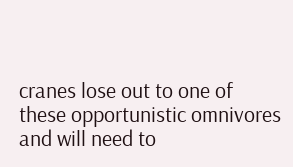cranes lose out to one of these opportunistic omnivores and will need to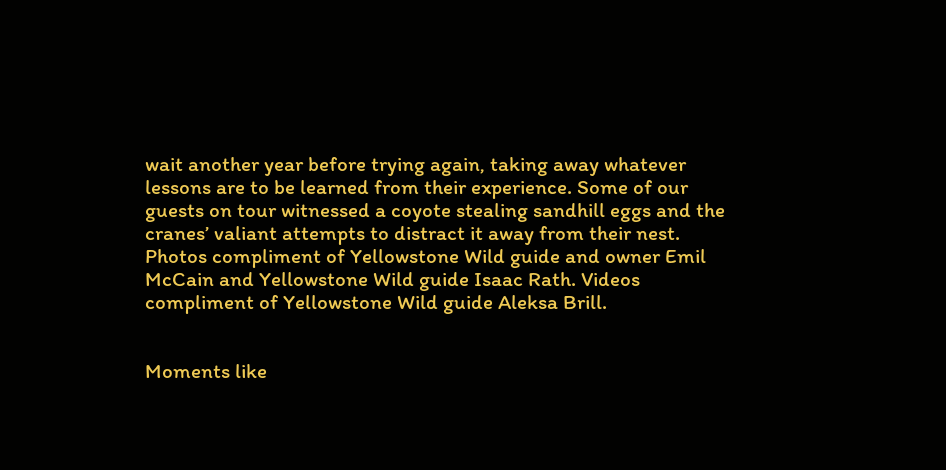wait another year before trying again, taking away whatever lessons are to be learned from their experience. Some of our guests on tour witnessed a coyote stealing sandhill eggs and the cranes’ valiant attempts to distract it away from their nest. Photos compliment of Yellowstone Wild guide and owner Emil McCain and Yellowstone Wild guide Isaac Rath. Videos compliment of Yellowstone Wild guide Aleksa Brill.


Moments like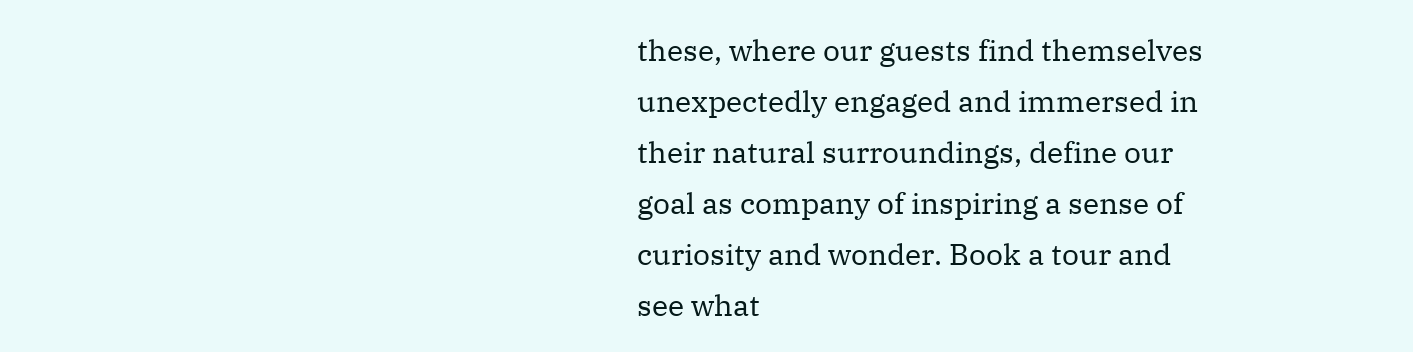these, where our guests find themselves unexpectedly engaged and immersed in their natural surroundings, define our goal as company of inspiring a sense of curiosity and wonder. Book a tour and see what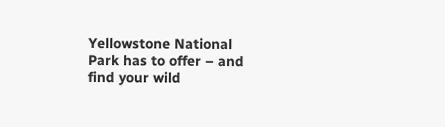Yellowstone National Park has to offer – and find your wild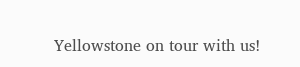Yellowstone on tour with us!